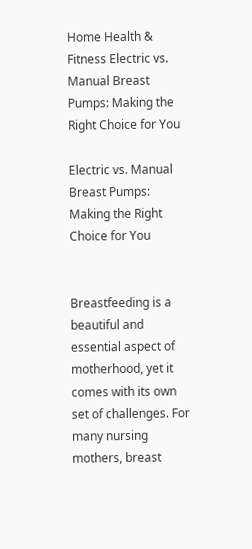Home Health & Fitness Electric vs. Manual Breast Pumps: Making the Right Choice for You

Electric vs. Manual Breast Pumps: Making the Right Choice for You


Breastfeeding is a beautiful and essential aspect of motherhood, yet it comes with its own set of challenges. For many nursing mothers, breast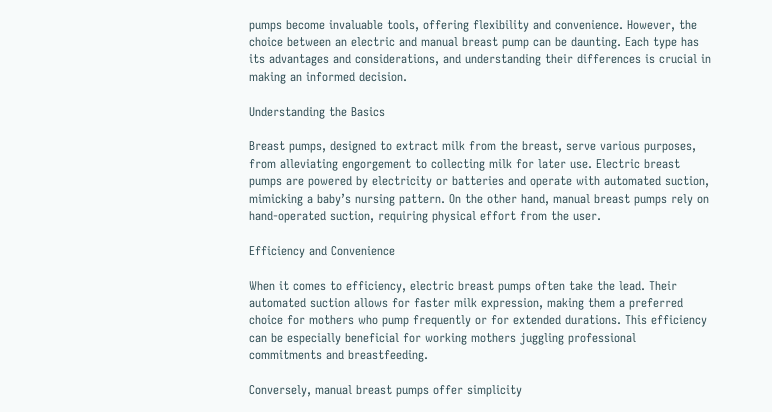pumps become invaluable tools, offering flexibility and convenience. However, the choice between an electric and manual breast pump can be daunting. Each type has its advantages and considerations, and understanding their differences is crucial in making an informed decision.

Understanding the Basics

Breast pumps, designed to extract milk from the breast, serve various purposes, from alleviating engorgement to collecting milk for later use. Electric breast pumps are powered by electricity or batteries and operate with automated suction, mimicking a baby’s nursing pattern. On the other hand, manual breast pumps rely on hand-operated suction, requiring physical effort from the user.

Efficiency and Convenience

When it comes to efficiency, electric breast pumps often take the lead. Their automated suction allows for faster milk expression, making them a preferred choice for mothers who pump frequently or for extended durations. This efficiency can be especially beneficial for working mothers juggling professional commitments and breastfeeding.

Conversely, manual breast pumps offer simplicity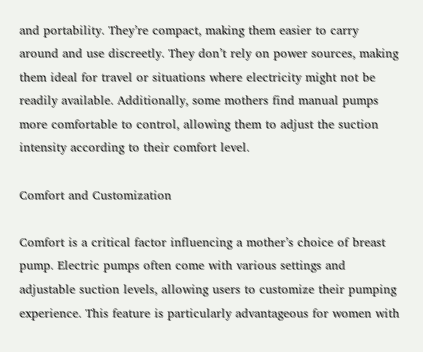and portability. They’re compact, making them easier to carry around and use discreetly. They don’t rely on power sources, making them ideal for travel or situations where electricity might not be readily available. Additionally, some mothers find manual pumps more comfortable to control, allowing them to adjust the suction intensity according to their comfort level.

Comfort and Customization

Comfort is a critical factor influencing a mother’s choice of breast pump. Electric pumps often come with various settings and adjustable suction levels, allowing users to customize their pumping experience. This feature is particularly advantageous for women with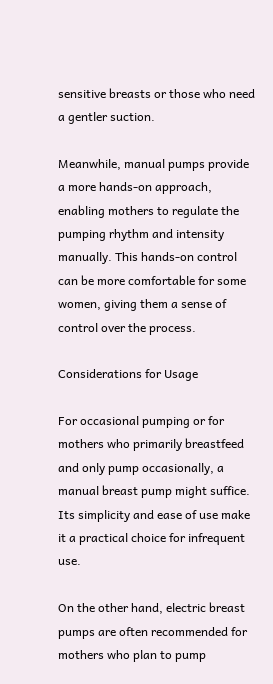sensitive breasts or those who need a gentler suction.

Meanwhile, manual pumps provide a more hands-on approach, enabling mothers to regulate the pumping rhythm and intensity manually. This hands-on control can be more comfortable for some women, giving them a sense of control over the process.

Considerations for Usage

For occasional pumping or for mothers who primarily breastfeed and only pump occasionally, a manual breast pump might suffice. Its simplicity and ease of use make it a practical choice for infrequent use.

On the other hand, electric breast pumps are often recommended for mothers who plan to pump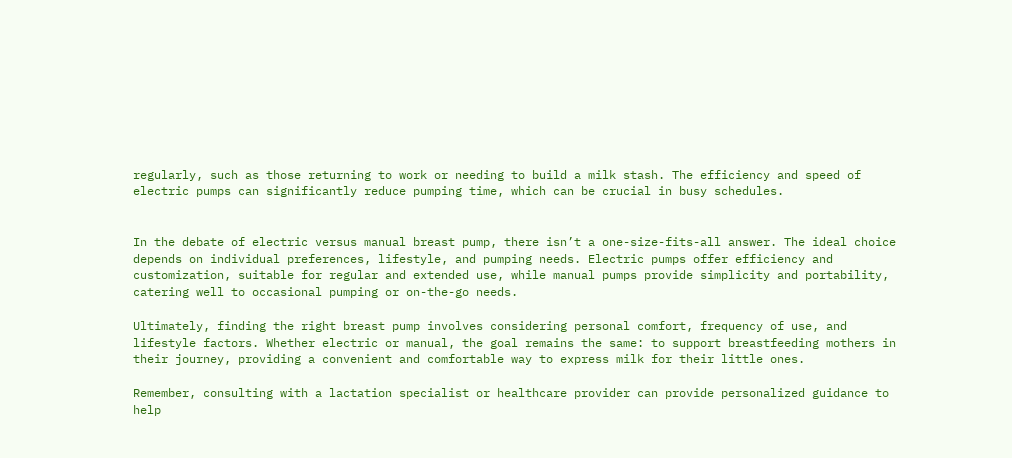regularly, such as those returning to work or needing to build a milk stash. The efficiency and speed of electric pumps can significantly reduce pumping time, which can be crucial in busy schedules.


In the debate of electric versus manual breast pump, there isn’t a one-size-fits-all answer. The ideal choice depends on individual preferences, lifestyle, and pumping needs. Electric pumps offer efficiency and customization, suitable for regular and extended use, while manual pumps provide simplicity and portability, catering well to occasional pumping or on-the-go needs.

Ultimately, finding the right breast pump involves considering personal comfort, frequency of use, and lifestyle factors. Whether electric or manual, the goal remains the same: to support breastfeeding mothers in their journey, providing a convenient and comfortable way to express milk for their little ones.

Remember, consulting with a lactation specialist or healthcare provider can provide personalized guidance to help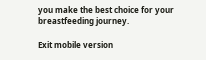you make the best choice for your breastfeeding journey.

Exit mobile version